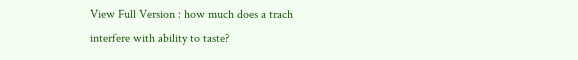View Full Version : how much does a trach interfere with ability to taste?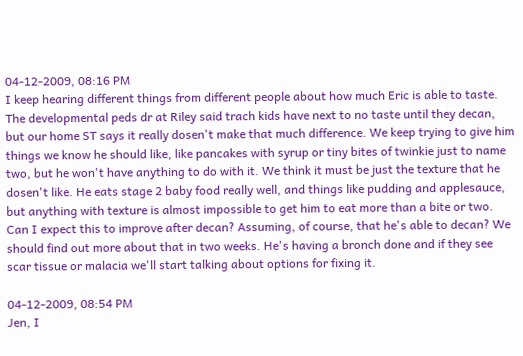04-12-2009, 08:16 PM
I keep hearing different things from different people about how much Eric is able to taste. The developmental peds dr at Riley said trach kids have next to no taste until they decan, but our home ST says it really dosen't make that much difference. We keep trying to give him things we know he should like, like pancakes with syrup or tiny bites of twinkie just to name two, but he won't have anything to do with it. We think it must be just the texture that he dosen't like. He eats stage 2 baby food really well, and things like pudding and applesauce, but anything with texture is almost impossible to get him to eat more than a bite or two. Can I expect this to improve after decan? Assuming, of course, that he's able to decan? We should find out more about that in two weeks. He's having a bronch done and if they see scar tissue or malacia we'll start talking about options for fixing it.

04-12-2009, 08:54 PM
Jen, I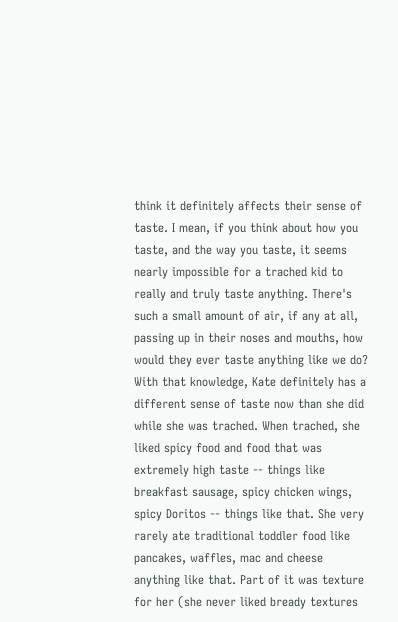think it definitely affects their sense of taste. I mean, if you think about how you taste, and the way you taste, it seems nearly impossible for a trached kid to really and truly taste anything. There's such a small amount of air, if any at all, passing up in their noses and mouths, how would they ever taste anything like we do? With that knowledge, Kate definitely has a different sense of taste now than she did while she was trached. When trached, she liked spicy food and food that was extremely high taste -- things like breakfast sausage, spicy chicken wings, spicy Doritos -- things like that. She very rarely ate traditional toddler food like pancakes, waffles, mac and cheese anything like that. Part of it was texture for her (she never liked bready textures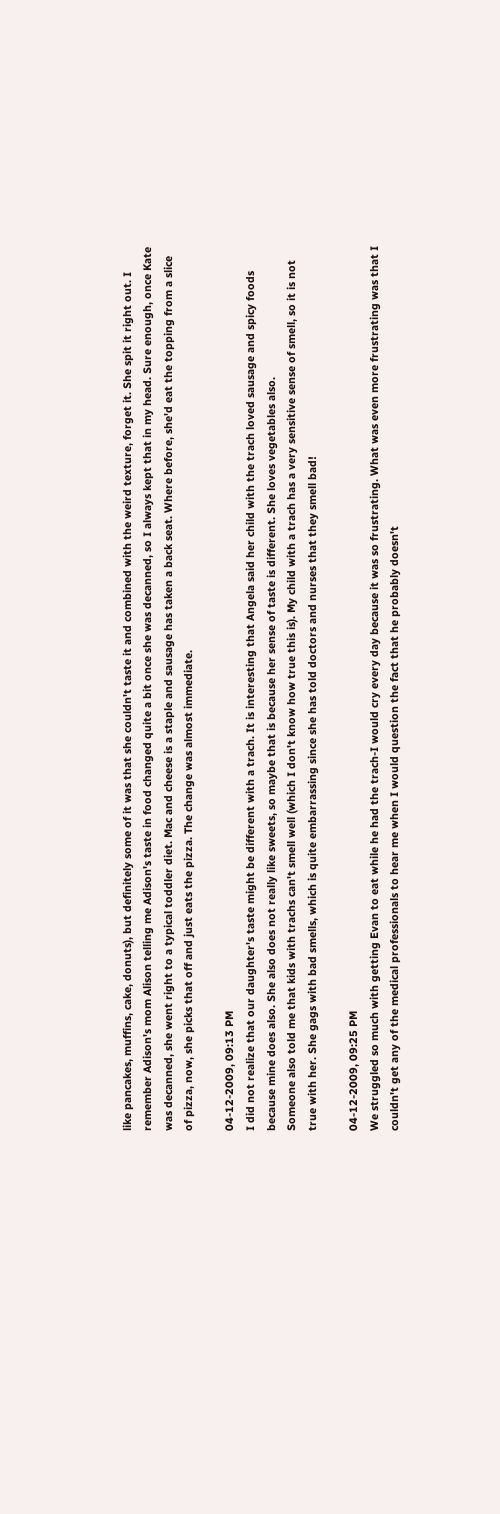like pancakes, muffins, cake, donuts), but definitely some of it was that she couldn't taste it and combined with the weird texture, forget it. She spit it right out. I remember Adison's mom Alison telling me Adison's taste in food changed quite a bit once she was decanned, so I always kept that in my head. Sure enough, once Kate was decanned, she went right to a typical toddler diet. Mac and cheese is a staple and sausage has taken a back seat. Where before, she'd eat the topping from a slice of pizza, now, she picks that off and just eats the pizza. The change was almost immediate.

04-12-2009, 09:13 PM
I did not realize that our daughter's taste might be different with a trach. It is interesting that Angela said her child with the trach loved sausage and spicy foods because mine does also. She also does not really like sweets, so maybe that is because her sense of taste is different. She loves vegetables also.
Someone also told me that kids with trachs can't smell well (which I don't know how true this is). My child with a trach has a very sensitive sense of smell, so it is not true with her. She gags with bad smells, which is quite embarrassing since she has told doctors and nurses that they smell bad!

04-12-2009, 09:25 PM
We struggled so much with getting Evan to eat while he had the trach-I would cry every day because it was so frustrating. What was even more frustrating was that I couldn't get any of the medical professionals to hear me when I would question the fact that he probably doesn't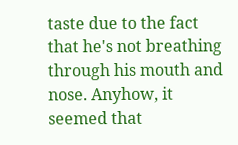taste due to the fact that he's not breathing through his mouth and nose. Anyhow, it seemed that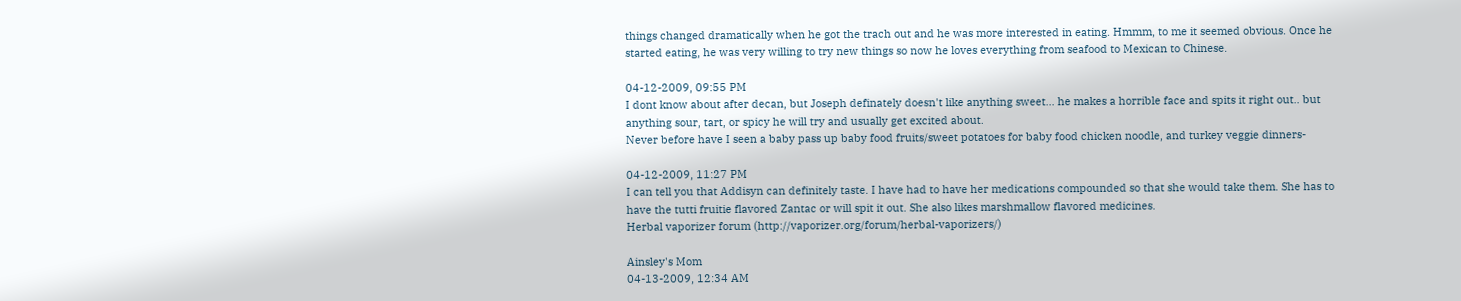things changed dramatically when he got the trach out and he was more interested in eating. Hmmm, to me it seemed obvious. Once he started eating, he was very willing to try new things so now he loves everything from seafood to Mexican to Chinese.

04-12-2009, 09:55 PM
I dont know about after decan, but Joseph definately doesn't like anything sweet... he makes a horrible face and spits it right out.. but anything sour, tart, or spicy he will try and usually get excited about.
Never before have I seen a baby pass up baby food fruits/sweet potatoes for baby food chicken noodle, and turkey veggie dinners-

04-12-2009, 11:27 PM
I can tell you that Addisyn can definitely taste. I have had to have her medications compounded so that she would take them. She has to have the tutti fruitie flavored Zantac or will spit it out. She also likes marshmallow flavored medicines.
Herbal vaporizer forum (http://vaporizer.org/forum/herbal-vaporizers/)

Ainsley's Mom
04-13-2009, 12:34 AM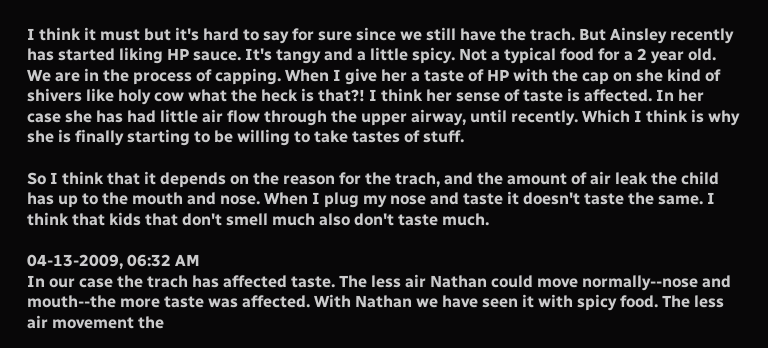I think it must but it's hard to say for sure since we still have the trach. But Ainsley recently has started liking HP sauce. It's tangy and a little spicy. Not a typical food for a 2 year old. We are in the process of capping. When I give her a taste of HP with the cap on she kind of shivers like holy cow what the heck is that?! I think her sense of taste is affected. In her case she has had little air flow through the upper airway, until recently. Which I think is why she is finally starting to be willing to take tastes of stuff.

So I think that it depends on the reason for the trach, and the amount of air leak the child has up to the mouth and nose. When I plug my nose and taste it doesn't taste the same. I think that kids that don't smell much also don't taste much.

04-13-2009, 06:32 AM
In our case the trach has affected taste. The less air Nathan could move normally--nose and mouth--the more taste was affected. With Nathan we have seen it with spicy food. The less air movement the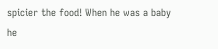spicier the food! When he was a baby he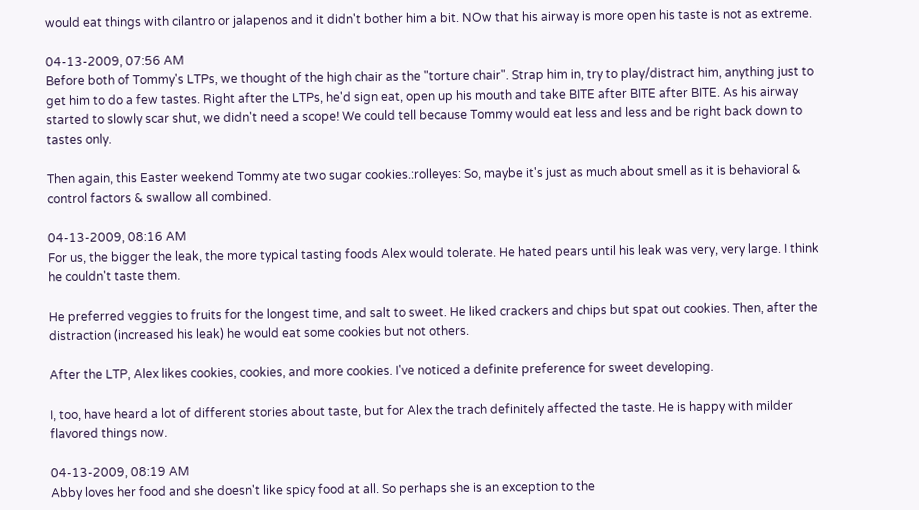would eat things with cilantro or jalapenos and it didn't bother him a bit. NOw that his airway is more open his taste is not as extreme.

04-13-2009, 07:56 AM
Before both of Tommy's LTPs, we thought of the high chair as the "torture chair". Strap him in, try to play/distract him, anything just to get him to do a few tastes. Right after the LTPs, he'd sign eat, open up his mouth and take BITE after BITE after BITE. As his airway started to slowly scar shut, we didn't need a scope! We could tell because Tommy would eat less and less and be right back down to tastes only.

Then again, this Easter weekend Tommy ate two sugar cookies.:rolleyes: So, maybe it's just as much about smell as it is behavioral & control factors & swallow all combined.

04-13-2009, 08:16 AM
For us, the bigger the leak, the more typical tasting foods Alex would tolerate. He hated pears until his leak was very, very large. I think he couldn't taste them.

He preferred veggies to fruits for the longest time, and salt to sweet. He liked crackers and chips but spat out cookies. Then, after the distraction (increased his leak) he would eat some cookies but not others.

After the LTP, Alex likes cookies, cookies, and more cookies. I've noticed a definite preference for sweet developing.

I, too, have heard a lot of different stories about taste, but for Alex the trach definitely affected the taste. He is happy with milder flavored things now.

04-13-2009, 08:19 AM
Abby loves her food and she doesn't like spicy food at all. So perhaps she is an exception to the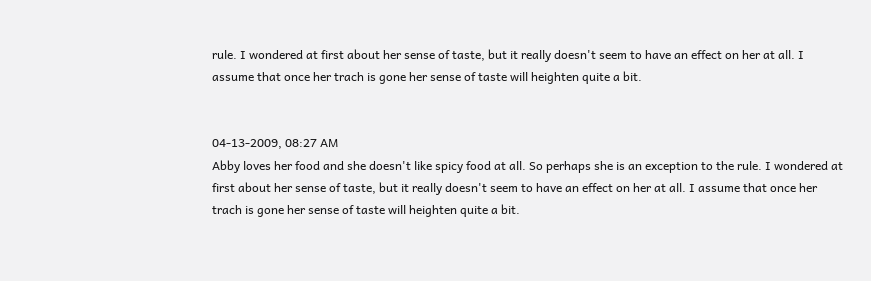rule. I wondered at first about her sense of taste, but it really doesn't seem to have an effect on her at all. I assume that once her trach is gone her sense of taste will heighten quite a bit.


04-13-2009, 08:27 AM
Abby loves her food and she doesn't like spicy food at all. So perhaps she is an exception to the rule. I wondered at first about her sense of taste, but it really doesn't seem to have an effect on her at all. I assume that once her trach is gone her sense of taste will heighten quite a bit.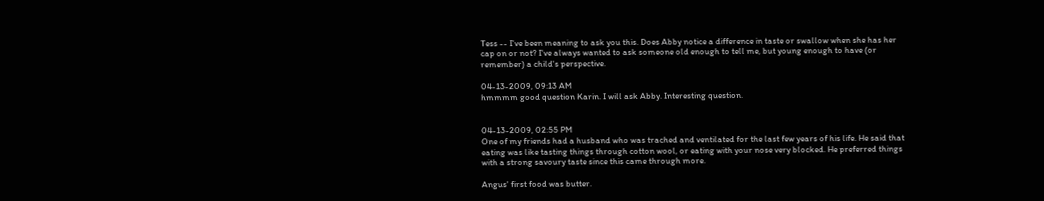Tess -- I've been meaning to ask you this. Does Abby notice a difference in taste or swallow when she has her cap on or not? I've always wanted to ask someone old enough to tell me, but young enough to have (or remember) a child's perspective.

04-13-2009, 09:13 AM
hmmmm good question Karin. I will ask Abby. Interesting question.


04-13-2009, 02:55 PM
One of my friends had a husband who was trached and ventilated for the last few years of his life. He said that eating was like tasting things through cotton wool, or eating with your nose very blocked. He preferred things with a strong savoury taste since this came through more.

Angus' first food was butter.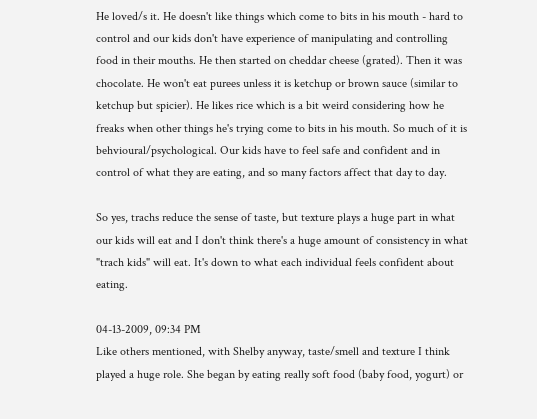He loved/s it. He doesn't like things which come to bits in his mouth - hard to control and our kids don't have experience of manipulating and controlling food in their mouths. He then started on cheddar cheese (grated). Then it was chocolate. He won't eat purees unless it is ketchup or brown sauce (similar to ketchup but spicier). He likes rice which is a bit weird considering how he freaks when other things he's trying come to bits in his mouth. So much of it is behvioural/psychological. Our kids have to feel safe and confident and in control of what they are eating, and so many factors affect that day to day.

So yes, trachs reduce the sense of taste, but texture plays a huge part in what our kids will eat and I don't think there's a huge amount of consistency in what "trach kids" will eat. It's down to what each individual feels confident about eating.

04-13-2009, 09:34 PM
Like others mentioned, with Shelby anyway, taste/smell and texture I think played a huge role. She began by eating really soft food (baby food, yogurt) or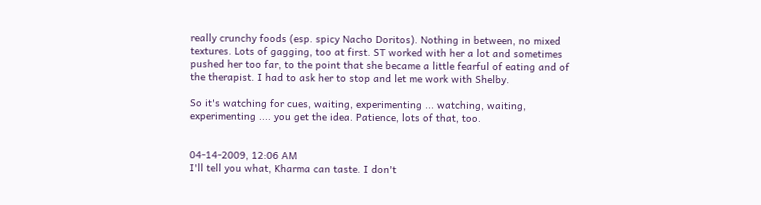really crunchy foods (esp. spicy Nacho Doritos). Nothing in between, no mixed textures. Lots of gagging, too at first. ST worked with her a lot and sometimes pushed her too far, to the point that she became a little fearful of eating and of the therapist. I had to ask her to stop and let me work with Shelby.

So it's watching for cues, waiting, experimenting ... watching, waiting, experimenting .... you get the idea. Patience, lots of that, too.


04-14-2009, 12:06 AM
I'll tell you what, Kharma can taste. I don't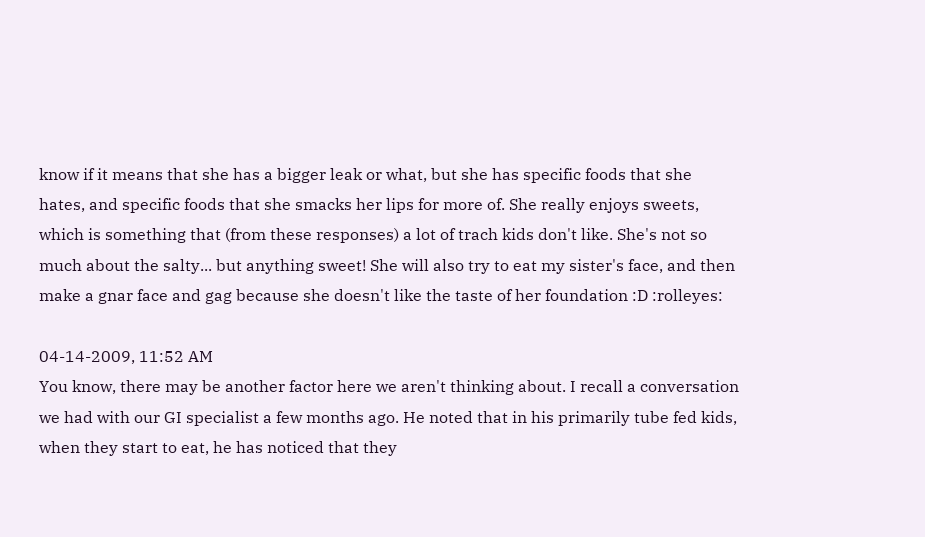know if it means that she has a bigger leak or what, but she has specific foods that she hates, and specific foods that she smacks her lips for more of. She really enjoys sweets, which is something that (from these responses) a lot of trach kids don't like. She's not so much about the salty... but anything sweet! She will also try to eat my sister's face, and then make a gnar face and gag because she doesn't like the taste of her foundation :D :rolleyes:

04-14-2009, 11:52 AM
You know, there may be another factor here we aren't thinking about. I recall a conversation we had with our GI specialist a few months ago. He noted that in his primarily tube fed kids, when they start to eat, he has noticed that they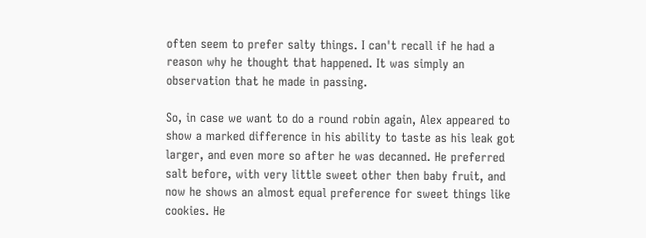often seem to prefer salty things. I can't recall if he had a reason why he thought that happened. It was simply an observation that he made in passing.

So, in case we want to do a round robin again, Alex appeared to show a marked difference in his ability to taste as his leak got larger, and even more so after he was decanned. He preferred salt before, with very little sweet other then baby fruit, and now he shows an almost equal preference for sweet things like cookies. He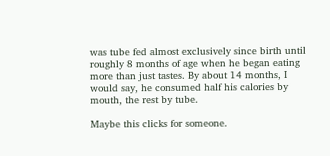was tube fed almost exclusively since birth until roughly 8 months of age when he began eating more than just tastes. By about 14 months, I would say, he consumed half his calories by mouth, the rest by tube.

Maybe this clicks for someone.